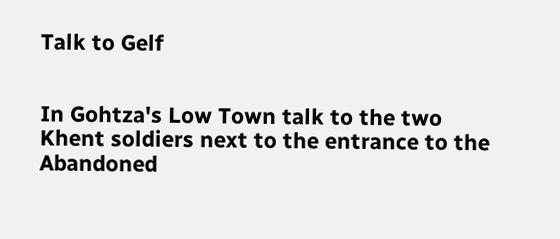Talk to Gelf


In Gohtza's Low Town talk to the two Khent soldiers next to the entrance to the Abandoned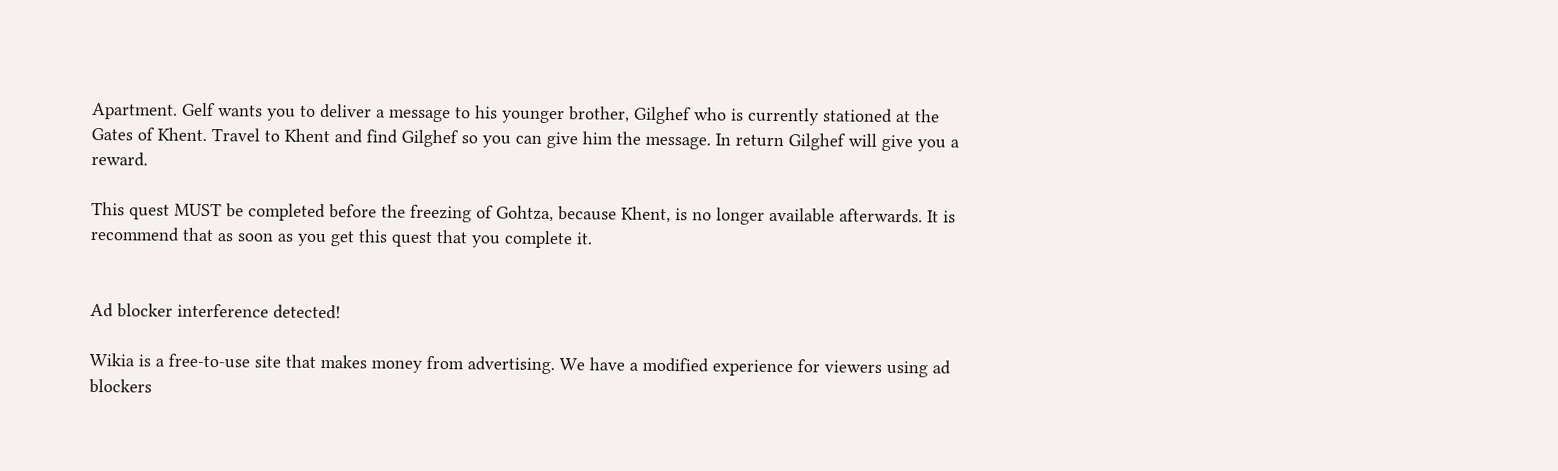Apartment. Gelf wants you to deliver a message to his younger brother, Gilghef who is currently stationed at the Gates of Khent. Travel to Khent and find Gilghef so you can give him the message. In return Gilghef will give you a reward.

This quest MUST be completed before the freezing of Gohtza, because Khent, is no longer available afterwards. It is recommend that as soon as you get this quest that you complete it.


Ad blocker interference detected!

Wikia is a free-to-use site that makes money from advertising. We have a modified experience for viewers using ad blockers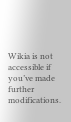Wikia is not accessible if you’ve made further modifications.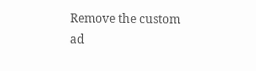Remove the custom ad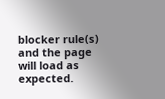blocker rule(s) and the page will load as expected.